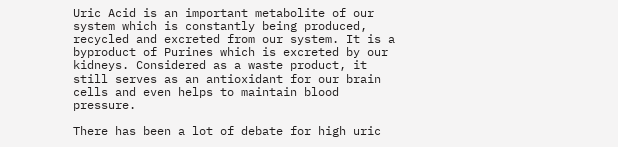Uric Acid is an important metabolite of our system which is constantly being produced, recycled and excreted from our system. It is a byproduct of Purines which is excreted by our kidneys. Considered as a waste product, it still serves as an antioxidant for our brain cells and even helps to maintain blood pressure.

There has been a lot of debate for high uric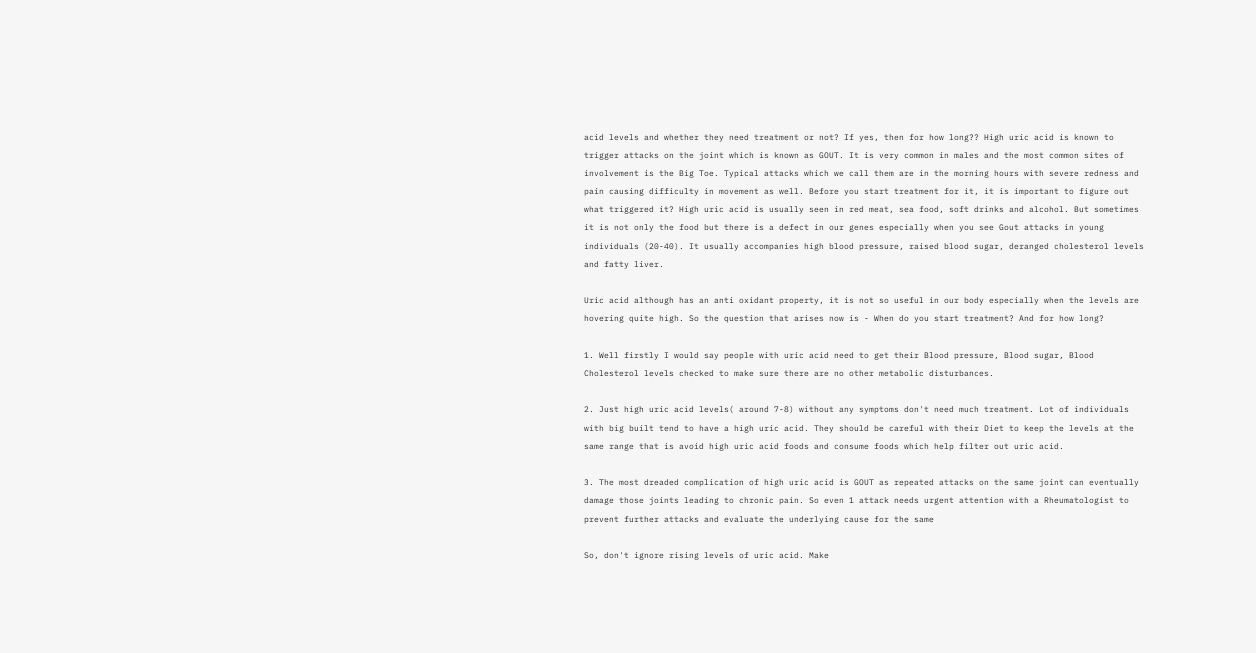acid levels and whether they need treatment or not? If yes, then for how long?? High uric acid is known to trigger attacks on the joint which is known as GOUT. It is very common in males and the most common sites of involvement is the Big Toe. Typical attacks which we call them are in the morning hours with severe redness and pain causing difficulty in movement as well. Before you start treatment for it, it is important to figure out what triggered it? High uric acid is usually seen in red meat, sea food, soft drinks and alcohol. But sometimes it is not only the food but there is a defect in our genes especially when you see Gout attacks in young individuals (20-40). It usually accompanies high blood pressure, raised blood sugar, deranged cholesterol levels and fatty liver.

Uric acid although has an anti oxidant property, it is not so useful in our body especially when the levels are hovering quite high. So the question that arises now is - When do you start treatment? And for how long?

1. Well firstly I would say people with uric acid need to get their Blood pressure, Blood sugar, Blood Cholesterol levels checked to make sure there are no other metabolic disturbances.

2. Just high uric acid levels( around 7-8) without any symptoms don't need much treatment. Lot of individuals with big built tend to have a high uric acid. They should be careful with their Diet to keep the levels at the same range that is avoid high uric acid foods and consume foods which help filter out uric acid.

3. The most dreaded complication of high uric acid is GOUT as repeated attacks on the same joint can eventually damage those joints leading to chronic pain. So even 1 attack needs urgent attention with a Rheumatologist to prevent further attacks and evaluate the underlying cause for the same

So, don't ignore rising levels of uric acid. Make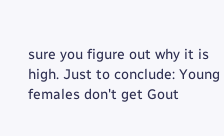sure you figure out why it is high. Just to conclude: Young females don't get Gout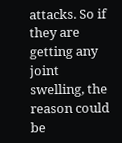attacks. So if they are getting any joint swelling, the reason could be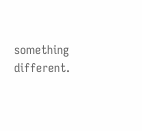something different.